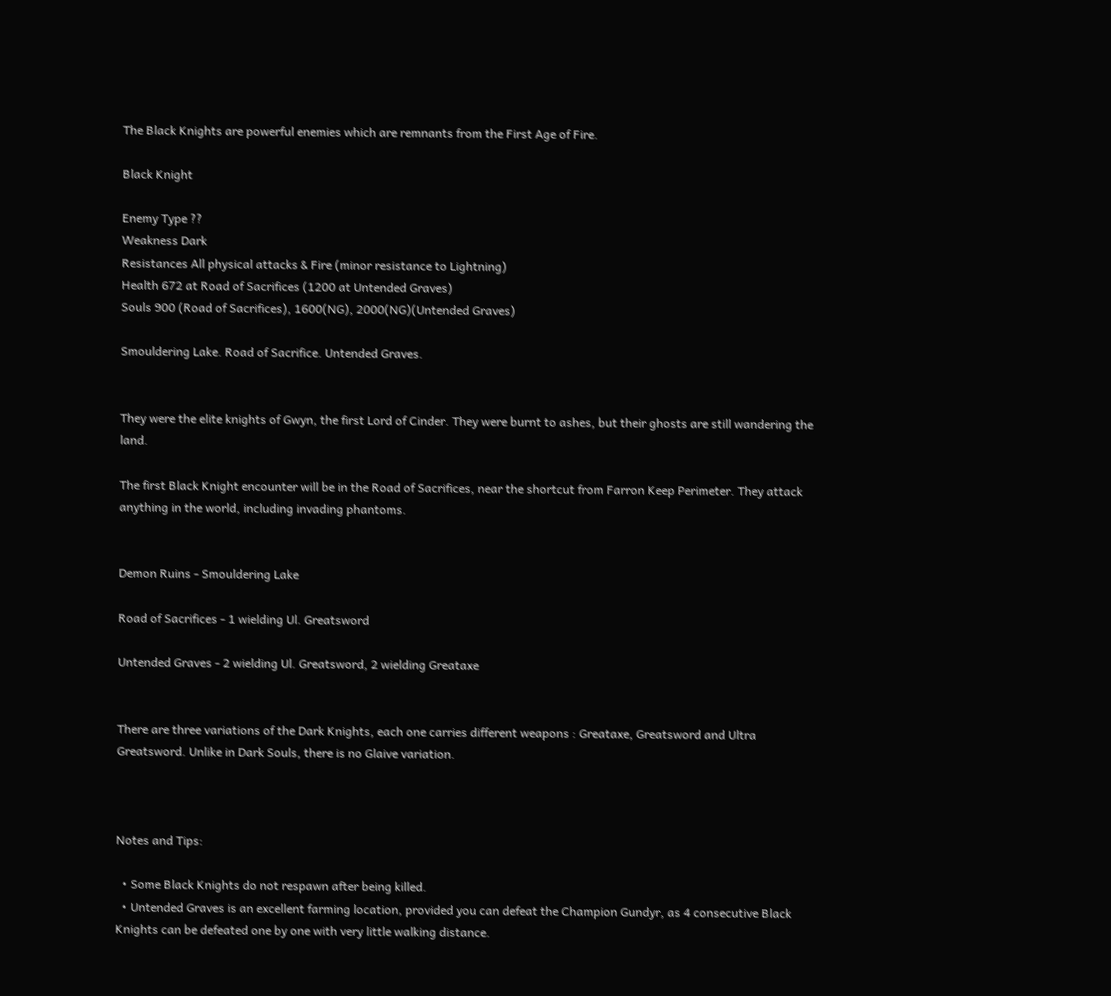The Black Knights are powerful enemies which are remnants from the First Age of Fire.

Black Knight

Enemy Type ??
Weakness Dark
Resistances All physical attacks & Fire (minor resistance to Lightning)
Health 672 at Road of Sacrifices (1200 at Untended Graves)
Souls 900 (Road of Sacrifices), 1600(NG), 2000(NG)(Untended Graves)

Smouldering Lake. Road of Sacrifice. Untended Graves.


They were the elite knights of Gwyn, the first Lord of Cinder. They were burnt to ashes, but their ghosts are still wandering the land.

The first Black Knight encounter will be in the Road of Sacrifices, near the shortcut from Farron Keep Perimeter. They attack anything in the world, including invading phantoms.


Demon Ruins - Smouldering Lake

Road of Sacrifices - 1 wielding Ul. Greatsword

Untended Graves - 2 wielding Ul. Greatsword, 2 wielding Greataxe


There are three variations of the Dark Knights, each one carries different weapons : Greataxe, Greatsword and Ultra Greatsword. Unlike in Dark Souls, there is no Glaive variation.



Notes and Tips:

  • Some Black Knights do not respawn after being killed.
  • Untended Graves is an excellent farming location, provided you can defeat the Champion Gundyr, as 4 consecutive Black Knights can be defeated one by one with very little walking distance.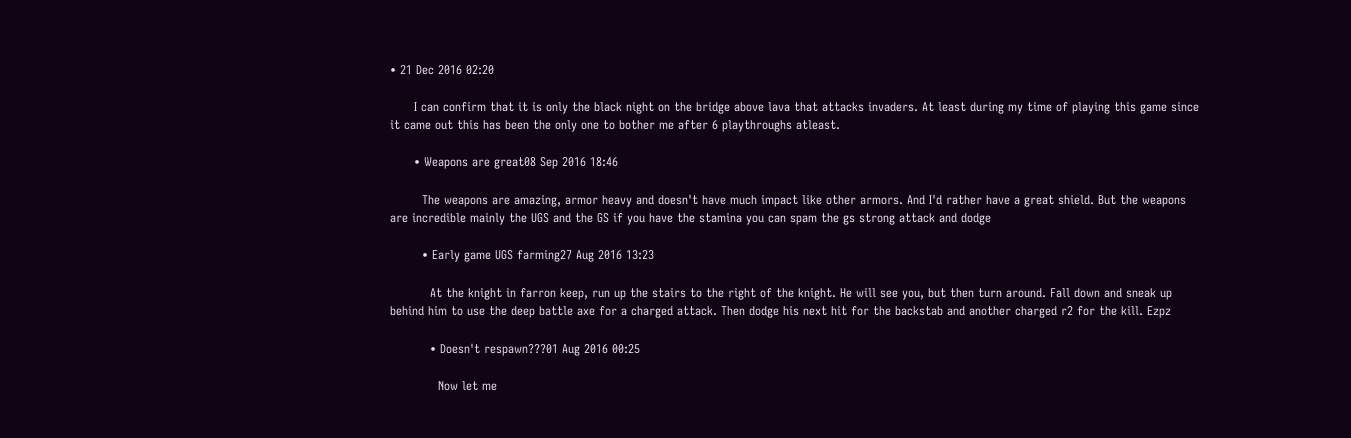• 21 Dec 2016 02:20

      I can confirm that it is only the black night on the bridge above lava that attacks invaders. At least during my time of playing this game since it came out this has been the only one to bother me after 6 playthroughs atleast.

      • Weapons are great08 Sep 2016 18:46

        The weapons are amazing, armor heavy and doesn't have much impact like other armors. And I'd rather have a great shield. But the weapons are incredible mainly the UGS and the GS if you have the stamina you can spam the gs strong attack and dodge

        • Early game UGS farming27 Aug 2016 13:23

          At the knight in farron keep, run up the stairs to the right of the knight. He will see you, but then turn around. Fall down and sneak up behind him to use the deep battle axe for a charged attack. Then dodge his next hit for the backstab and another charged r2 for the kill. Ezpz

          • Doesn't respawn???01 Aug 2016 00:25

            Now let me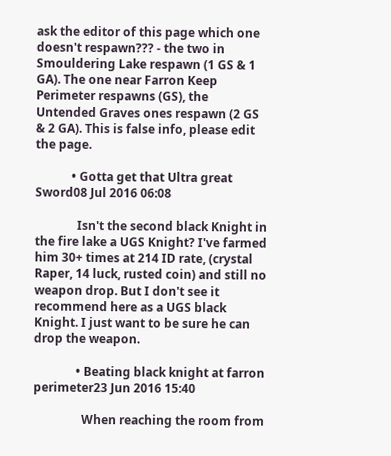ask the editor of this page which one doesn't respawn??? - the two in Smouldering Lake respawn (1 GS & 1 GA). The one near Farron Keep Perimeter respawns (GS), the Untended Graves ones respawn (2 GS & 2 GA). This is false info, please edit the page.

            • Gotta get that Ultra great Sword08 Jul 2016 06:08

              Isn't the second black Knight in the fire lake a UGS Knight? I've farmed him 30+ times at 214 ID rate, (crystal Raper, 14 luck, rusted coin) and still no weapon drop. But I don't see it recommend here as a UGS black Knight. I just want to be sure he can drop the weapon.

              • Beating black knight at farron perimeter23 Jun 2016 15:40

                When reaching the room from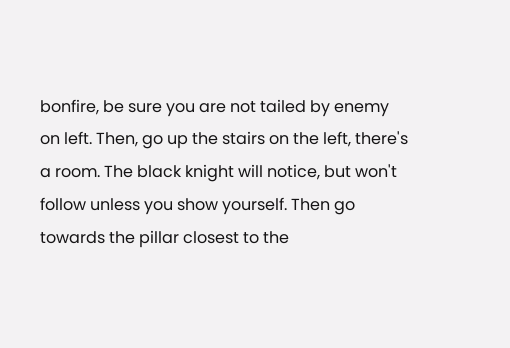bonfire, be sure you are not tailed by enemy on left. Then, go up the stairs on the left, there's a room. The black knight will notice, but won't follow unless you show yourself. Then go towards the pillar closest to the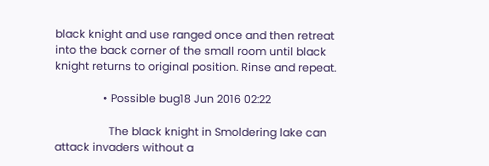black knight and use ranged once and then retreat into the back corner of the small room until black knight returns to original position. Rinse and repeat.

                • Possible bug18 Jun 2016 02:22

                  The black knight in Smoldering lake can attack invaders without a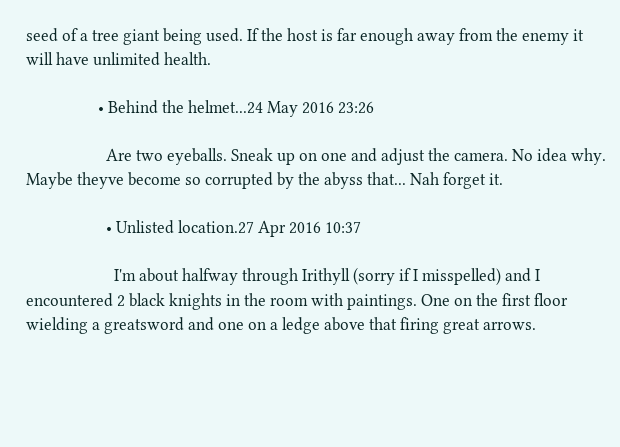seed of a tree giant being used. If the host is far enough away from the enemy it will have unlimited health.

                  • Behind the helmet...24 May 2016 23:26

                    Are two eyeballs. Sneak up on one and adjust the camera. No idea why. Maybe theyve become so corrupted by the abyss that... Nah forget it.

                    • Unlisted location.27 Apr 2016 10:37

                      I'm about halfway through Irithyll (sorry if I misspelled) and I encountered 2 black knights in the room with paintings. One on the first floor wielding a greatsword and one on a ledge above that firing great arrows.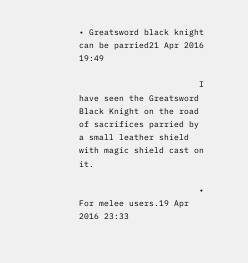• Greatsword black knight can be parried21 Apr 2016 19:49

                        I have seen the Greatsword Black Knight on the road of sacrifices parried by a small leather shield with magic shield cast on it.

                        • For melee users.19 Apr 2016 23:33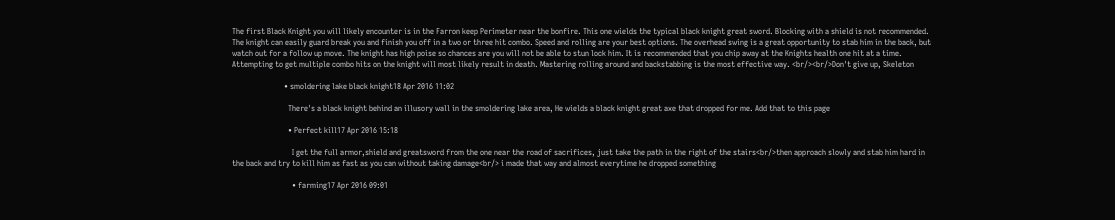The first Black Knight you will likely encounter is in the Farron keep Perimeter near the bonfire. This one wields the typical black knight great sword. Blocking with a shield is not recommended. The knight can easily guard break you and finish you off in a two or three hit combo. Speed and rolling are your best options. The overhead swing is a great opportunity to stab him in the back, but watch out for a follow up move. The knight has high poise so chances are you will not be able to stun lock him. It is recommended that you chip away at the Knights health one hit at a time. Attempting to get multiple combo hits on the knight will most likely result in death. Mastering rolling around and backstabbing is the most effective way. <br/><br/>Don't give up, Skeleton

                          • smoldering lake black knight18 Apr 2016 11:02

                            There's a black knight behind an illusory wall in the smoldering lake area, He wields a black knight great axe that dropped for me. Add that to this page

                            • Perfect kill17 Apr 2016 15:18

                              I get the full armor,shield and greatsword from the one near the road of sacrifices, just take the path in the right of the stairs<br/>then approach slowly and stab him hard in the back and try to kill him as fast as you can without taking damage<br/> i made that way and almost everytime he dropped something

                              • farming17 Apr 2016 09:01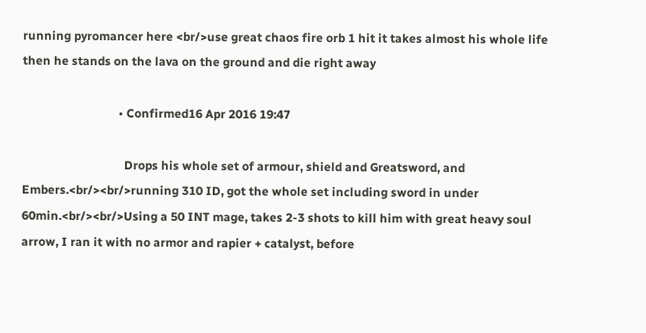running pyromancer here <br/>use great chaos fire orb 1 hit it takes almost his whole life then he stands on the lava on the ground and die right away

                                • Confirmed16 Apr 2016 19:47

                                  Drops his whole set of armour, shield and Greatsword, and Embers.<br/><br/>running 310 ID, got the whole set including sword in under 60min.<br/><br/>Using a 50 INT mage, takes 2-3 shots to kill him with great heavy soul arrow, I ran it with no armor and rapier + catalyst, before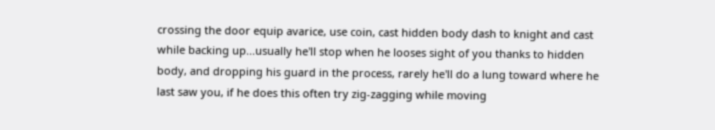crossing the door equip avarice, use coin, cast hidden body dash to knight and cast while backing up...usually he'll stop when he looses sight of you thanks to hidden body, and dropping his guard in the process, rarely he'll do a lung toward where he last saw you, if he does this often try zig-zagging while moving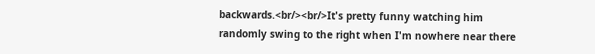backwards.<br/><br/>It's pretty funny watching him randomly swing to the right when I'm nowhere near there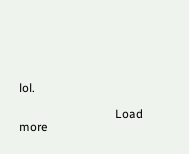lol.

                                Load more